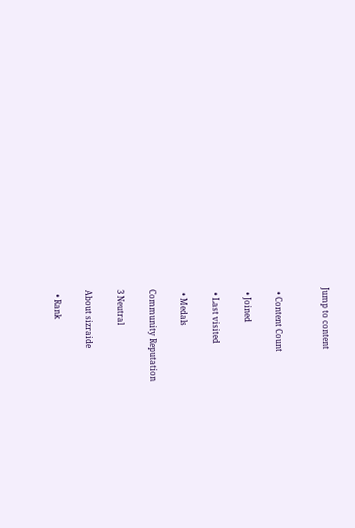Jump to content


  • Content Count

  • Joined

  • Last visited

  • Medals

Community Reputation

3 Neutral

About sizraide

  • Rank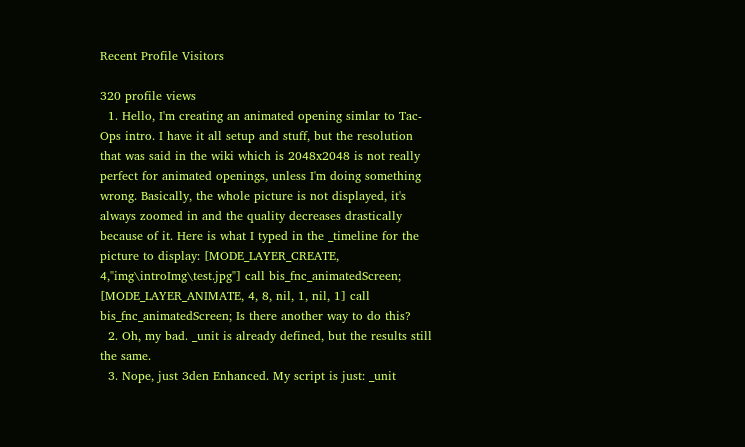Recent Profile Visitors

320 profile views
  1. Hello, I'm creating an animated opening simlar to Tac-Ops intro. I have it all setup and stuff, but the resolution that was said in the wiki which is 2048x2048 is not really perfect for animated openings, unless I'm doing something wrong. Basically, the whole picture is not displayed, it's always zoomed in and the quality decreases drastically because of it. Here is what I typed in the _timeline for the picture to display: [MODE_LAYER_CREATE, 4,"img\introImg\test.jpg"] call bis_fnc_animatedScreen; [MODE_LAYER_ANIMATE, 4, 8, nil, 1, nil, 1] call bis_fnc_animatedScreen; Is there another way to do this?
  2. Oh, my bad. _unit is already defined, but the results still the same.
  3. Nope, just 3den Enhanced. My script is just: _unit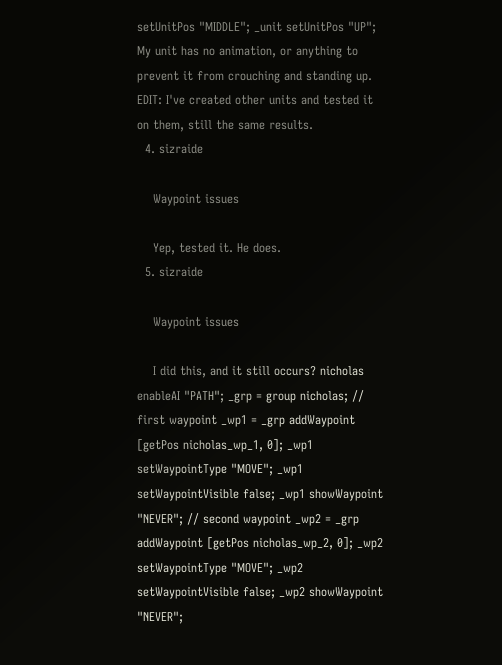setUnitPos "MIDDLE"; _unit setUnitPos "UP"; My unit has no animation, or anything to prevent it from crouching and standing up. EDIT: I've created other units and tested it on them, still the same results.
  4. sizraide

    Waypoint issues

    Yep, tested it. He does.
  5. sizraide

    Waypoint issues

    I did this, and it still occurs? nicholas enableAI "PATH"; _grp = group nicholas; // first waypoint _wp1 = _grp addWaypoint [getPos nicholas_wp_1, 0]; _wp1 setWaypointType "MOVE"; _wp1 setWaypointVisible false; _wp1 showWaypoint "NEVER"; // second waypoint _wp2 = _grp addWaypoint [getPos nicholas_wp_2, 0]; _wp2 setWaypointType "MOVE"; _wp2 setWaypointVisible false; _wp2 showWaypoint "NEVER";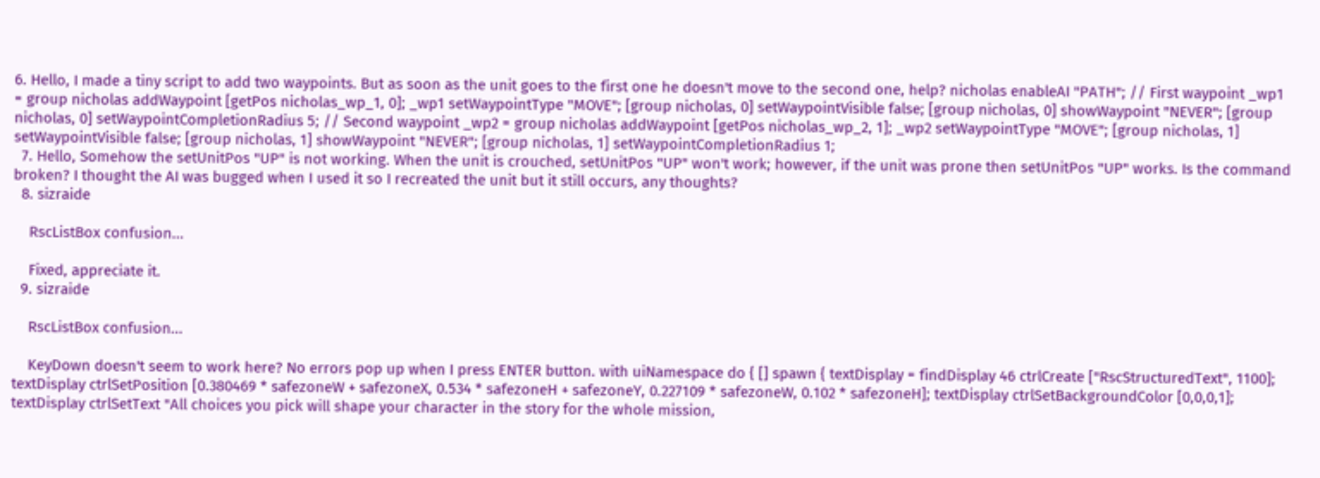6. Hello, I made a tiny script to add two waypoints. But as soon as the unit goes to the first one he doesn't move to the second one, help? nicholas enableAI "PATH"; // First waypoint _wp1 = group nicholas addWaypoint [getPos nicholas_wp_1, 0]; _wp1 setWaypointType "MOVE"; [group nicholas, 0] setWaypointVisible false; [group nicholas, 0] showWaypoint "NEVER"; [group nicholas, 0] setWaypointCompletionRadius 5; // Second waypoint _wp2 = group nicholas addWaypoint [getPos nicholas_wp_2, 1]; _wp2 setWaypointType "MOVE"; [group nicholas, 1] setWaypointVisible false; [group nicholas, 1] showWaypoint "NEVER"; [group nicholas, 1] setWaypointCompletionRadius 1;
  7. Hello, Somehow the setUnitPos "UP" is not working. When the unit is crouched, setUnitPos "UP" won't work; however, if the unit was prone then setUnitPos "UP" works. Is the command broken? I thought the AI was bugged when I used it so I recreated the unit but it still occurs, any thoughts?
  8. sizraide

    RscListBox confusion...

    Fixed, appreciate it.
  9. sizraide

    RscListBox confusion...

    KeyDown doesn't seem to work here? No errors pop up when I press ENTER button. with uiNamespace do { [] spawn { textDisplay = findDisplay 46 ctrlCreate ["RscStructuredText", 1100]; textDisplay ctrlSetPosition [0.380469 * safezoneW + safezoneX, 0.534 * safezoneH + safezoneY, 0.227109 * safezoneW, 0.102 * safezoneH]; textDisplay ctrlSetBackgroundColor [0,0,0,1]; textDisplay ctrlSetText "All choices you pick will shape your character in the story for the whole mission,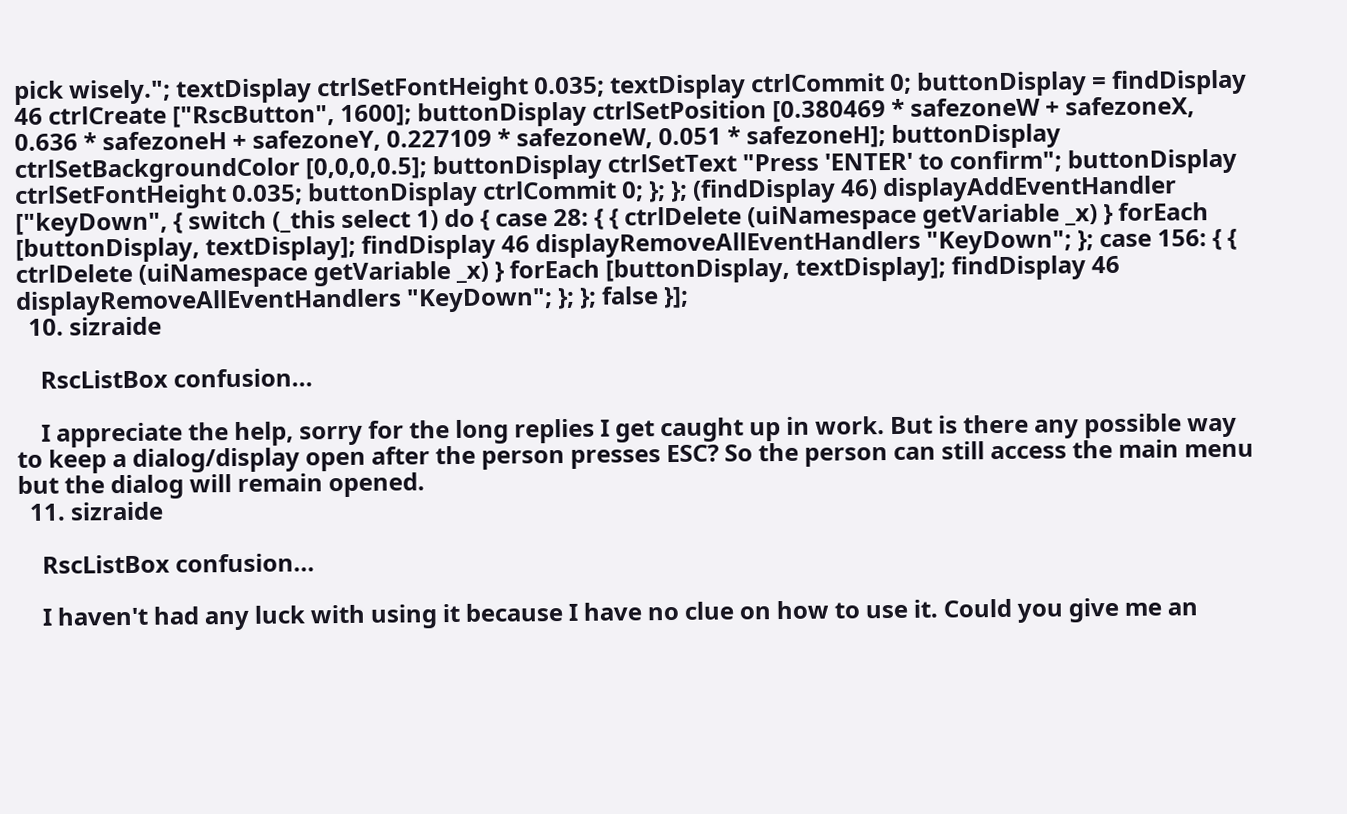pick wisely."; textDisplay ctrlSetFontHeight 0.035; textDisplay ctrlCommit 0; buttonDisplay = findDisplay 46 ctrlCreate ["RscButton", 1600]; buttonDisplay ctrlSetPosition [0.380469 * safezoneW + safezoneX, 0.636 * safezoneH + safezoneY, 0.227109 * safezoneW, 0.051 * safezoneH]; buttonDisplay ctrlSetBackgroundColor [0,0,0,0.5]; buttonDisplay ctrlSetText "Press 'ENTER' to confirm"; buttonDisplay ctrlSetFontHeight 0.035; buttonDisplay ctrlCommit 0; }; }; (findDisplay 46) displayAddEventHandler ["keyDown", { switch (_this select 1) do { case 28: { { ctrlDelete (uiNamespace getVariable _x) } forEach [buttonDisplay, textDisplay]; findDisplay 46 displayRemoveAllEventHandlers "KeyDown"; }; case 156: { { ctrlDelete (uiNamespace getVariable _x) } forEach [buttonDisplay, textDisplay]; findDisplay 46 displayRemoveAllEventHandlers "KeyDown"; }; }; false }];
  10. sizraide

    RscListBox confusion...

    I appreciate the help, sorry for the long replies I get caught up in work. But is there any possible way to keep a dialog/display open after the person presses ESC? So the person can still access the main menu but the dialog will remain opened.
  11. sizraide

    RscListBox confusion...

    I haven't had any luck with using it because I have no clue on how to use it. Could you give me an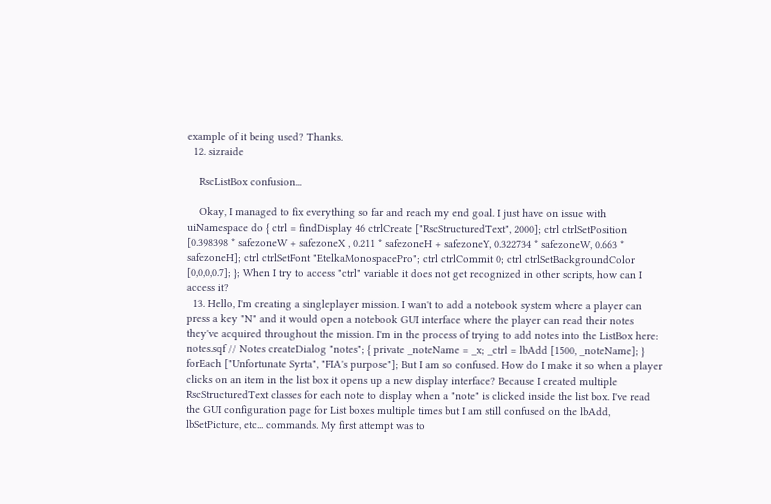example of it being used? Thanks.
  12. sizraide

    RscListBox confusion...

    Okay, I managed to fix everything so far and reach my end goal. I just have on issue with uiNamespace do { ctrl = findDisplay 46 ctrlCreate ["RscStructuredText", 2000]; ctrl ctrlSetPosition [0.398398 * safezoneW + safezoneX , 0.211 * safezoneH + safezoneY, 0.322734 * safezoneW, 0.663 * safezoneH]; ctrl ctrlSetFont "EtelkaMonospacePro"; ctrl ctrlCommit 0; ctrl ctrlSetBackgroundColor [0,0,0,0.7]; }; When I try to access "ctrl" variable it does not get recognized in other scripts, how can I access it?
  13. Hello, I'm creating a singleplayer mission. I wan't to add a notebook system where a player can press a key "N" and it would open a notebook GUI interface where the player can read their notes they've acquired throughout the mission. I'm in the process of trying to add notes into the ListBox here: notes.sqf // Notes createDialog "notes"; { private _noteName = _x; _ctrl = lbAdd [1500, _noteName]; } forEach ["Unfortunate Syrta", "FIA's purpose"]; But I am so confused. How do I make it so when a player clicks on an item in the list box it opens up a new display interface? Because I created multiple RscStructuredText classes for each note to display when a "note" is clicked inside the list box. I've read the GUI configuration page for List boxes multiple times but I am still confused on the lbAdd, lbSetPicture, etc... commands. My first attempt was to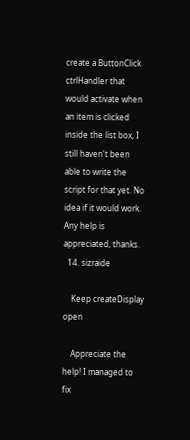create a ButtonClick ctrlHandler that would activate when an item is clicked inside the list box, I still haven't been able to write the script for that yet. No idea if it would work. Any help is appreciated, thanks.
  14. sizraide

    Keep createDisplay open

    Appreciate the help! I managed to fix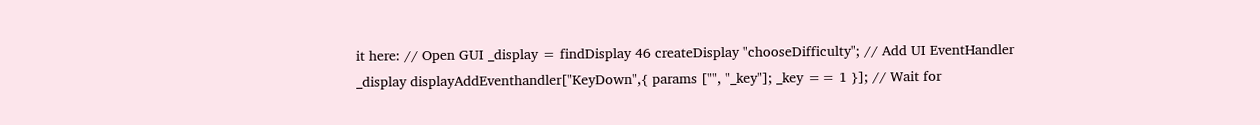it here: // Open GUI _display = findDisplay 46 createDisplay "chooseDifficulty"; // Add UI EventHandler _display displayAddEventhandler["KeyDown",{ params ["", "_key"]; _key == 1 }]; // Wait for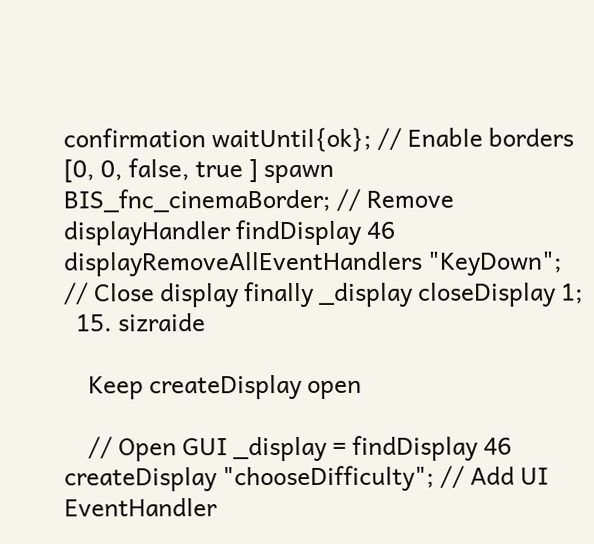confirmation waitUntil{ok}; // Enable borders [0, 0, false, true ] spawn BIS_fnc_cinemaBorder; // Remove displayHandler findDisplay 46 displayRemoveAllEventHandlers "KeyDown"; // Close display finally _display closeDisplay 1;
  15. sizraide

    Keep createDisplay open

    // Open GUI _display = findDisplay 46 createDisplay "chooseDifficulty"; // Add UI EventHandler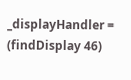_displayHandler = (findDisplay 46)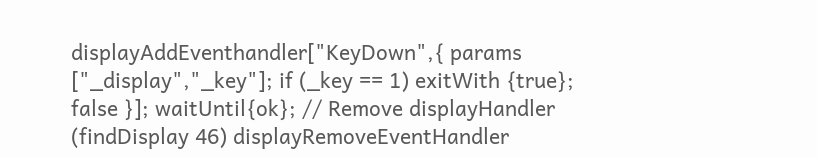displayAddEventhandler["KeyDown",{ params ["_display","_key"]; if (_key == 1) exitWith {true}; false }]; waitUntil{ok}; // Remove displayHandler (findDisplay 46) displayRemoveEventHandler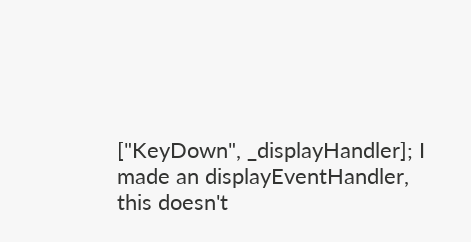["KeyDown", _displayHandler]; I made an displayEventHandler, this doesn't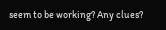seem to be working? Any clues?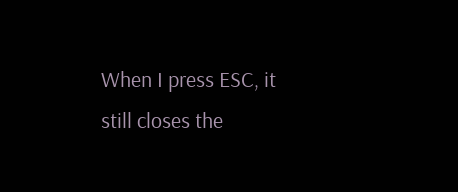When I press ESC, it still closes the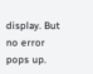display. But no error pops up.